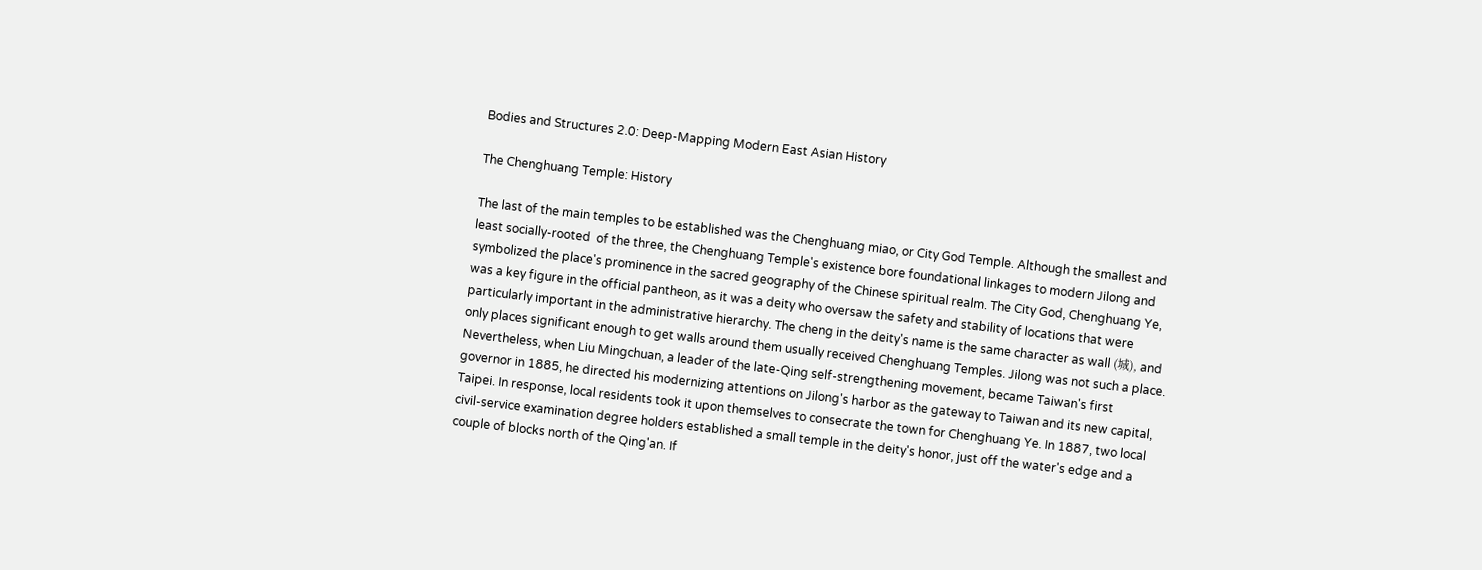Bodies and Structures 2.0: Deep-Mapping Modern East Asian History

The Chenghuang Temple: History

The last of the main temples to be established was the Chenghuang miao, or City God Temple. Although the smallest and least socially-rooted  of the three, the Chenghuang Temple's existence bore foundational linkages to modern Jilong and symbolized the place's prominence in the sacred geography of the Chinese spiritual realm. The City God, Chenghuang Ye, was a key figure in the official pantheon, as it was a deity who oversaw the safety and stability of locations that were particularly important in the administrative hierarchy. The cheng in the deity's name is the same character as wall (城), and only places significant enough to get walls around them usually received Chenghuang Temples. Jilong was not such a place. Nevertheless, when Liu Mingchuan, a leader of the late-Qing self-strengthening movement, became Taiwan's first governor in 1885, he directed his modernizing attentions on Jilong's harbor as the gateway to Taiwan and its new capital, Taipei. In response, local residents took it upon themselves to consecrate the town for Chenghuang Ye. In 1887, two local civil-service examination degree holders established a small temple in the deity's honor, just off the water's edge and a couple of blocks north of the Qing'an. If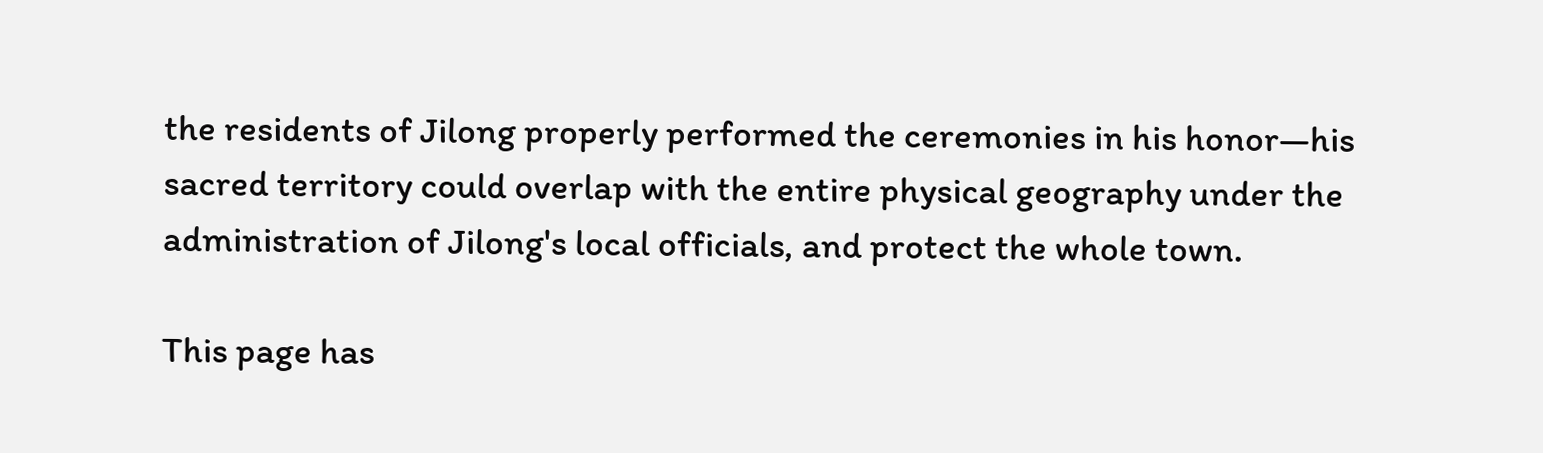the residents of Jilong properly performed the ceremonies in his honor—his sacred territory could overlap with the entire physical geography under the administration of Jilong's local officials, and protect the whole town.

This page has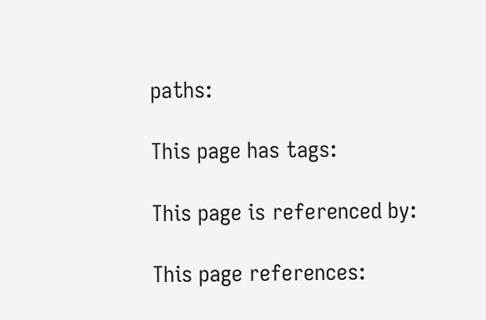paths:

This page has tags:

This page is referenced by:

This page references: